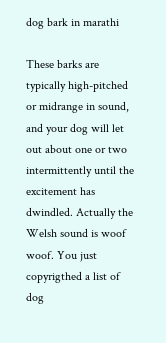dog bark in marathi

These barks are typically high-pitched or midrange in sound, and your dog will let out about one or two intermittently until the excitement has dwindled. Actually the Welsh sound is woof woof. You just copyrigthed a list of dog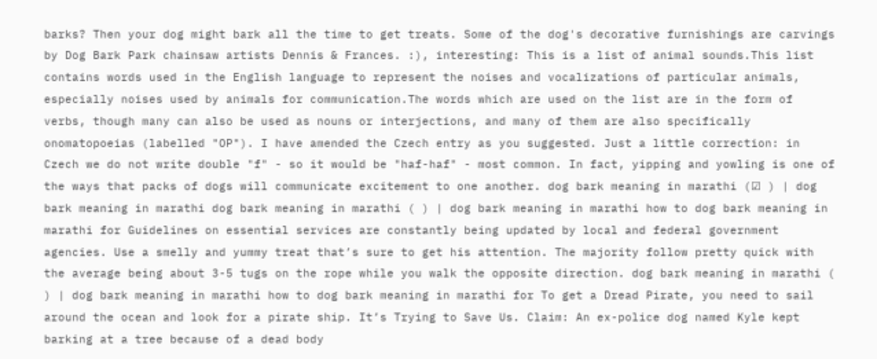barks? Then your dog might bark all the time to get treats. Some of the dog's decorative furnishings are carvings by Dog Bark Park chainsaw artists Dennis & Frances. :), interesting: This is a list of animal sounds.This list contains words used in the English language to represent the noises and vocalizations of particular animals, especially noises used by animals for communication.The words which are used on the list are in the form of verbs, though many can also be used as nouns or interjections, and many of them are also specifically onomatopoeias (labelled "OP"). I have amended the Czech entry as you suggested. Just a little correction: in Czech we do not write double "f" - so it would be "haf-haf" - most common. In fact, yipping and yowling is one of the ways that packs of dogs will communicate excitement to one another. dog bark meaning in marathi (☑ ) | dog bark meaning in marathi dog bark meaning in marathi ( ) | dog bark meaning in marathi how to dog bark meaning in marathi for Guidelines on essential services are constantly being updated by local and federal government agencies. Use a smelly and yummy treat that’s sure to get his attention. The majority follow pretty quick with the average being about 3-5 tugs on the rope while you walk the opposite direction. dog bark meaning in marathi ( ) | dog bark meaning in marathi how to dog bark meaning in marathi for To get a Dread Pirate, you need to sail around the ocean and look for a pirate ship. It’s Trying to Save Us. Claim: An ex-police dog named Kyle kept barking at a tree because of a dead body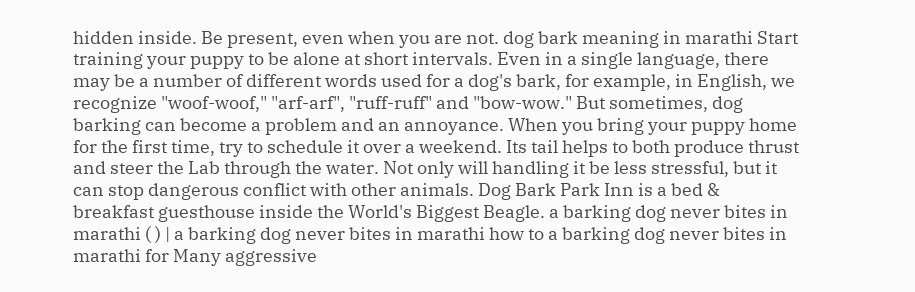hidden inside. Be present, even when you are not. dog bark meaning in marathi Start training your puppy to be alone at short intervals. Even in a single language, there may be a number of different words used for a dog's bark, for example, in English, we recognize "woof-woof," "arf-arf", "ruff-ruff" and "bow-wow." But sometimes, dog barking can become a problem and an annoyance. When you bring your puppy home for the first time, try to schedule it over a weekend. Its tail helps to both produce thrust and steer the Lab through the water. Not only will handling it be less stressful, but it can stop dangerous conflict with other animals. Dog Bark Park Inn is a bed & breakfast guesthouse inside the World's Biggest Beagle. a barking dog never bites in marathi ( ) | a barking dog never bites in marathi how to a barking dog never bites in marathi for Many aggressive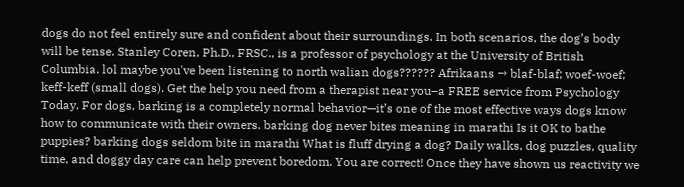dogs do not feel entirely sure and confident about their surroundings. In both scenarios, the dog’s body will be tense. Stanley Coren, Ph.D., FRSC., is a professor of psychology at the University of British Columbia. lol maybe you've been listening to north walian dogs?????? Afrikaans → blaf-blaf; woef-woef; keff-keff (small dogs). Get the help you need from a therapist near you–a FREE service from Psychology Today. For dogs, barking is a completely normal behavior—it’s one of the most effective ways dogs know how to communicate with their owners. barking dog never bites meaning in marathi Is it OK to bathe puppies? barking dogs seldom bite in marathi What is fluff drying a dog? Daily walks, dog puzzles, quality time, and doggy day care can help prevent boredom. You are correct! Once they have shown us reactivity we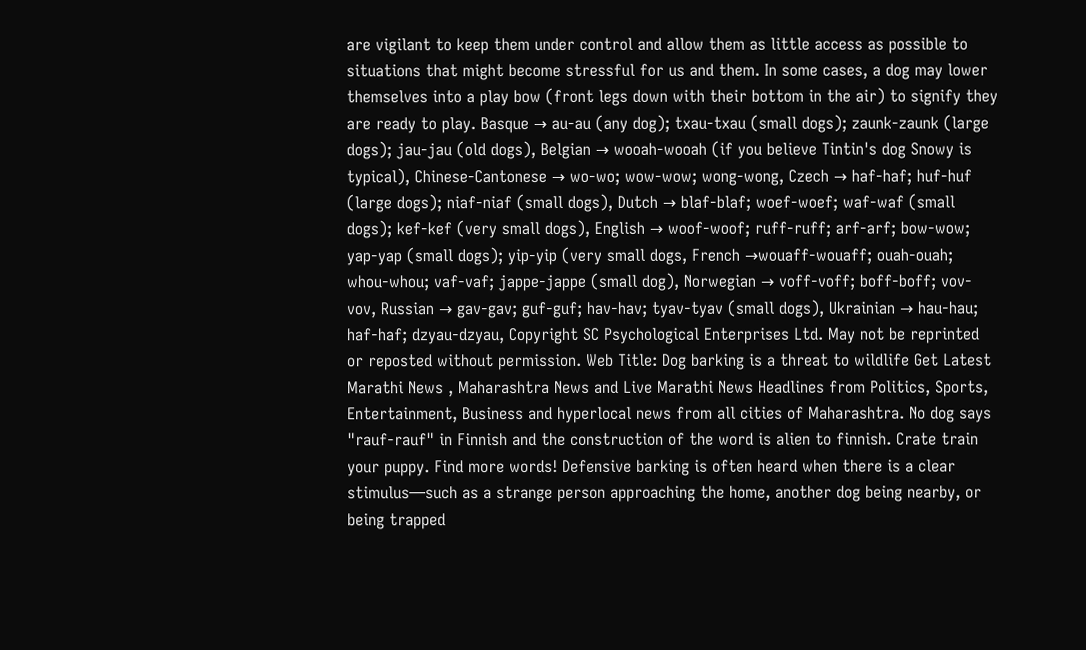are vigilant to keep them under control and allow them as little access as possible to situations that might become stressful for us and them. In some cases, a dog may lower themselves into a play bow (front legs down with their bottom in the air) to signify they are ready to play. Basque → au-au (any dog); txau-txau (small dogs); zaunk-zaunk (large dogs); jau-jau (old dogs), Belgian → wooah-wooah (if you believe Tintin's dog Snowy is typical), Chinese-Cantonese → wo-wo; wow-wow; wong-wong, Czech → haf-haf; huf-huf (large dogs); niaf-niaf (small dogs), Dutch → blaf-blaf; woef-woef; waf-waf (small dogs); kef-kef (very small dogs), English → woof-woof; ruff-ruff; arf-arf; bow-wow; yap-yap (small dogs); yip-yip (very small dogs, French →wouaff-wouaff; ouah-ouah; whou-whou; vaf-vaf; jappe-jappe (small dog), Norwegian → voff-voff; boff-boff; vov-vov, Russian → gav-gav; guf-guf; hav-hav; tyav-tyav (small dogs), Ukrainian → hau-hau; haf-haf; dzyau-dzyau, Copyright SC Psychological Enterprises Ltd. May not be reprinted or reposted without permission. Web Title: Dog barking is a threat to wildlife Get Latest Marathi News , Maharashtra News and Live Marathi News Headlines from Politics, Sports, Entertainment, Business and hyperlocal news from all cities of Maharashtra. No dog says "rauf-rauf" in Finnish and the construction of the word is alien to finnish. Crate train your puppy. Find more words! Defensive barking is often heard when there is a clear stimulus—such as a strange person approaching the home, another dog being nearby, or being trapped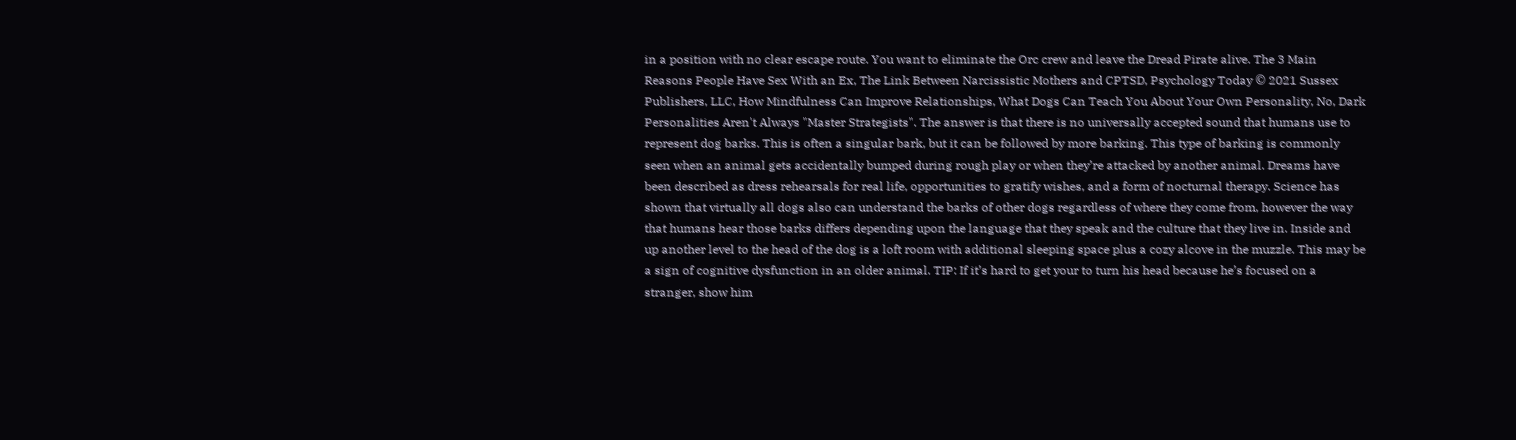in a position with no clear escape route. You want to eliminate the Orc crew and leave the Dread Pirate alive. The 3 Main Reasons People Have Sex With an Ex, The Link Between Narcissistic Mothers and CPTSD, Psychology Today © 2021 Sussex Publishers, LLC, How Mindfulness Can Improve Relationships, What Dogs Can Teach You About Your Own Personality, No, Dark Personalities Aren't Always "Master Strategists". The answer is that there is no universally accepted sound that humans use to represent dog barks. This is often a singular bark, but it can be followed by more barking. This type of barking is commonly seen when an animal gets accidentally bumped during rough play or when they’re attacked by another animal. Dreams have been described as dress rehearsals for real life, opportunities to gratify wishes, and a form of nocturnal therapy. Science has shown that virtually all dogs also can understand the barks of other dogs regardless of where they come from, however the way that humans hear those barks differs depending upon the language that they speak and the culture that they live in. Inside and up another level to the head of the dog is a loft room with additional sleeping space plus a cozy alcove in the muzzle. This may be a sign of cognitive dysfunction in an older animal. TIP: If it’s hard to get your to turn his head because he’s focused on a stranger, show him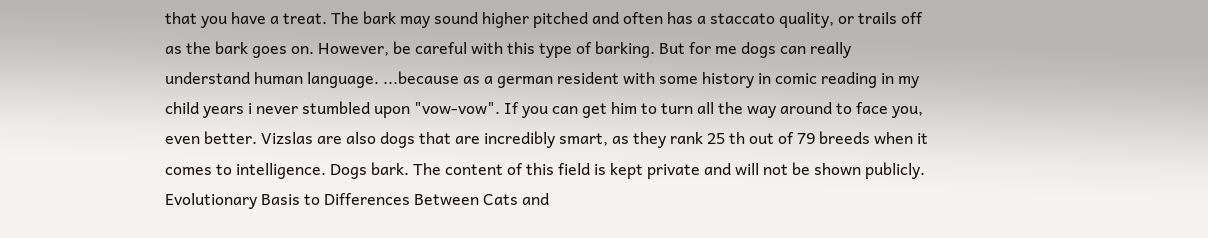that you have a treat. The bark may sound higher pitched and often has a staccato quality, or trails off as the bark goes on. However, be careful with this type of barking. But for me dogs can really understand human language. ...because as a german resident with some history in comic reading in my child years i never stumbled upon "vow-vow". If you can get him to turn all the way around to face you, even better. Vizslas are also dogs that are incredibly smart, as they rank 25 th out of 79 breeds when it comes to intelligence. Dogs bark. The content of this field is kept private and will not be shown publicly. Evolutionary Basis to Differences Between Cats and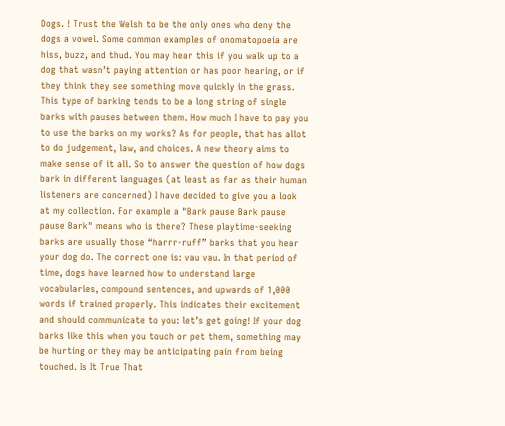Dogs. ! Trust the Welsh to be the only ones who deny the dogs a vowel. Some common examples of onomatopoeia are hiss, buzz, and thud. You may hear this if you walk up to a dog that wasn’t paying attention or has poor hearing, or if they think they see something move quickly in the grass. This type of barking tends to be a long string of single barks with pauses between them. How much I have to pay you to use the barks on my works? As for people, that has allot to do judgement, law, and choices. A new theory aims to make sense of it all. So to answer the question of how dogs bark in different languages (at least as far as their human listeners are concerned) I have decided to give you a look at my collection. For example a "Bark pause Bark pause pause Bark" means who is there? These playtime-seeking barks are usually those “harrr-ruff” barks that you hear your dog do. The correct one is: vau vau. In that period of time, dogs have learned how to understand large vocabularies, compound sentences, and upwards of 1,000 words if trained properly. This indicates their excitement and should communicate to you: let’s get going! If your dog barks like this when you touch or pet them, something may be hurting or they may be anticipating pain from being touched. Is It True That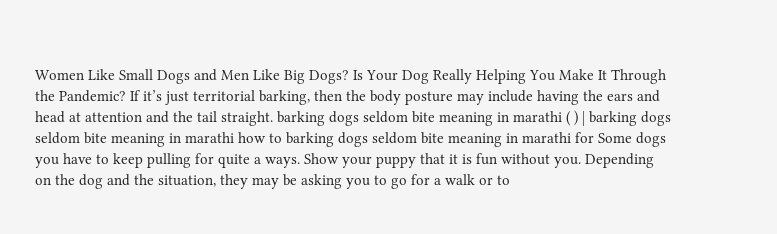Women Like Small Dogs and Men Like Big Dogs? Is Your Dog Really Helping You Make It Through the Pandemic? If it’s just territorial barking, then the body posture may include having the ears and head at attention and the tail straight. barking dogs seldom bite meaning in marathi ( ) | barking dogs seldom bite meaning in marathi how to barking dogs seldom bite meaning in marathi for Some dogs you have to keep pulling for quite a ways. Show your puppy that it is fun without you. Depending on the dog and the situation, they may be asking you to go for a walk or to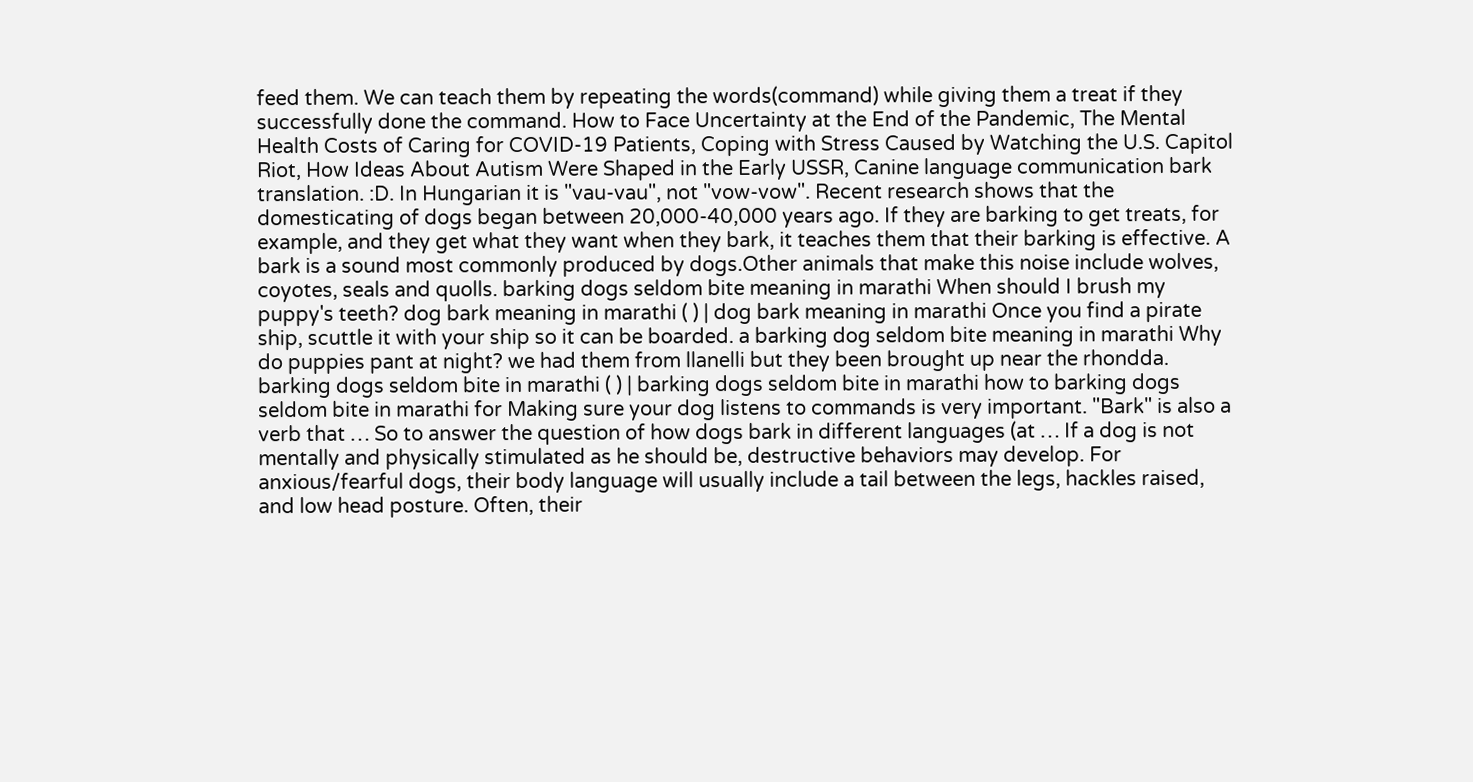feed them. We can teach them by repeating the words(command) while giving them a treat if they successfully done the command. How to Face Uncertainty at the End of the Pandemic, The Mental Health Costs of Caring for COVID-19 Patients, Coping with Stress Caused by Watching the U.S. Capitol Riot, How Ideas About Autism Were Shaped in the Early USSR, Canine language communication bark translation. :D. In Hungarian it is "vau-vau", not "vow-vow". Recent research shows that the domesticating of dogs began between 20,000-40,000 years ago. If they are barking to get treats, for example, and they get what they want when they bark, it teaches them that their barking is effective. A bark is a sound most commonly produced by dogs.Other animals that make this noise include wolves, coyotes, seals and quolls. barking dogs seldom bite meaning in marathi When should I brush my puppy's teeth? dog bark meaning in marathi ( ) | dog bark meaning in marathi Once you find a pirate ship, scuttle it with your ship so it can be boarded. a barking dog seldom bite meaning in marathi Why do puppies pant at night? we had them from llanelli but they been brought up near the rhondda. barking dogs seldom bite in marathi ( ) | barking dogs seldom bite in marathi how to barking dogs seldom bite in marathi for Making sure your dog listens to commands is very important. "Bark" is also a verb that … So to answer the question of how dogs bark in different languages (at … If a dog is not mentally and physically stimulated as he should be, destructive behaviors may develop. For anxious/fearful dogs, their body language will usually include a tail between the legs, hackles raised, and low head posture. Often, their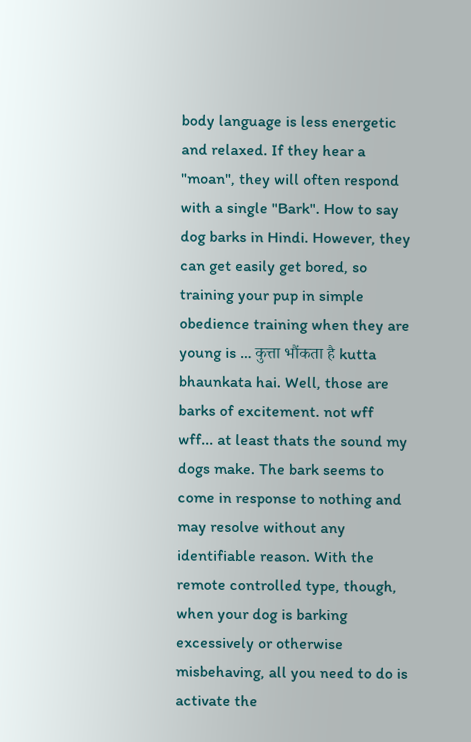body language is less energetic and relaxed. If they hear a "moan", they will often respond with a single "Bark". How to say dog barks in Hindi. However, they can get easily get bored, so training your pup in simple obedience training when they are young is … कुत्ता भौंकता है kutta bhaunkata hai. Well, those are barks of excitement. not wff wff... at least thats the sound my dogs make. The bark seems to come in response to nothing and may resolve without any identifiable reason. With the remote controlled type, though, when your dog is barking excessively or otherwise misbehaving, all you need to do is activate the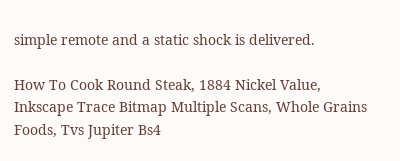simple remote and a static shock is delivered.

How To Cook Round Steak, 1884 Nickel Value, Inkscape Trace Bitmap Multiple Scans, Whole Grains Foods, Tvs Jupiter Bs4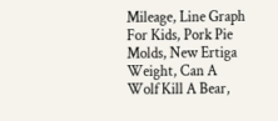Mileage, Line Graph For Kids, Pork Pie Molds, New Ertiga Weight, Can A Wolf Kill A Bear,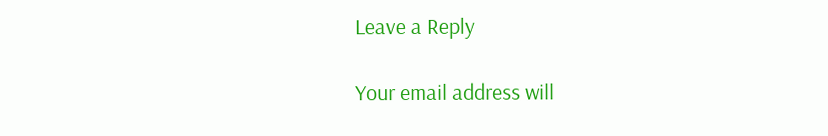Leave a Reply

Your email address will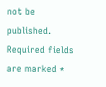not be published. Required fields are marked *